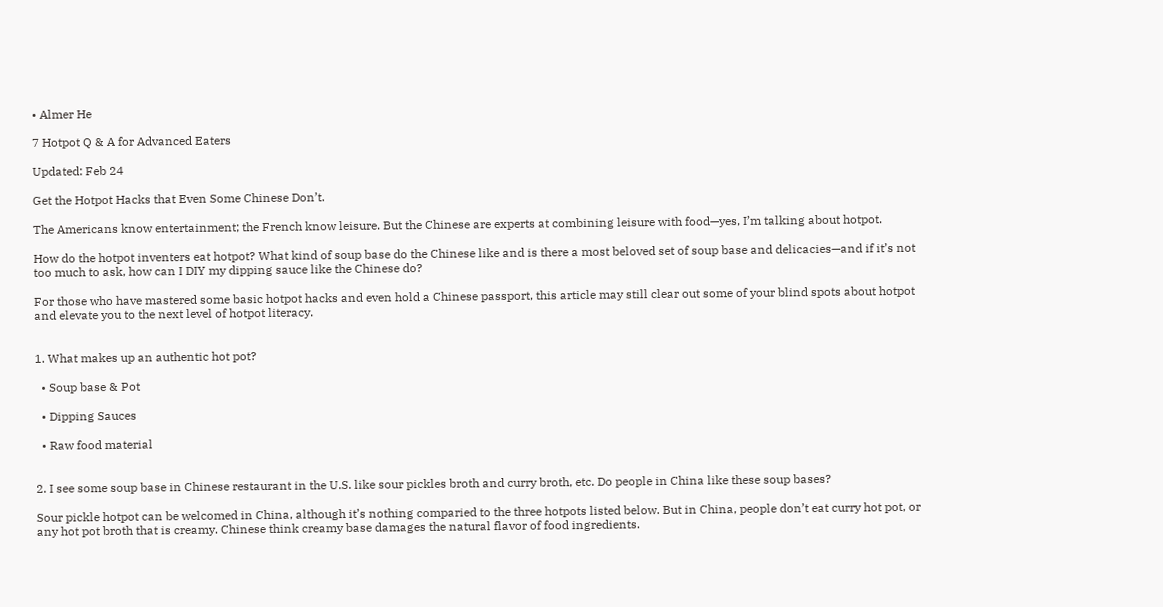• Almer He

7 Hotpot Q & A for Advanced Eaters

Updated: Feb 24

Get the Hotpot Hacks that Even Some Chinese Don’t.

The Americans know entertainment; the French know leisure. But the Chinese are experts at combining leisure with food—yes, I’m talking about hotpot.

How do the hotpot inventers eat hotpot? What kind of soup base do the Chinese like and is there a most beloved set of soup base and delicacies—and if it’s not too much to ask, how can I DIY my dipping sauce like the Chinese do?

For those who have mastered some basic hotpot hacks and even hold a Chinese passport, this article may still clear out some of your blind spots about hotpot and elevate you to the next level of hotpot literacy.


1. What makes up an authentic hot pot?

  • Soup base & Pot

  • Dipping Sauces

  • Raw food material


2. I see some soup base in Chinese restaurant in the U.S. like sour pickles broth and curry broth, etc. Do people in China like these soup bases?

Sour pickle hotpot can be welcomed in China, although it’s nothing comparied to the three hotpots listed below. But in China, people don’t eat curry hot pot, or any hot pot broth that is creamy. Chinese think creamy base damages the natural flavor of food ingredients.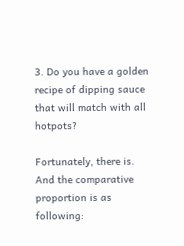3. Do you have a golden recipe of dipping sauce that will match with all hotpots?

Fortunately, there is. And the comparative proportion is as following: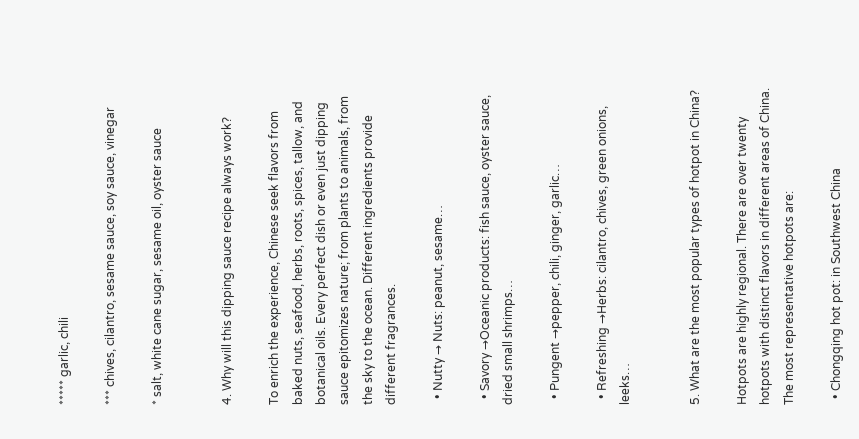***** garlic, chili

*** chives, cilantro, sesame sauce, soy sauce, vinegar

* salt, white cane sugar, sesame oil, oyster sauce


4. Why will this dipping sauce recipe always work?

To enrich the experience, Chinese seek flavors from baked nuts, seafood, herbs, roots, spices, tallow, and botanical oils. Every perfect dish or even just dipping sauce epitomizes nature; from plants to animals, from the sky to the ocean. Different ingredients provide different fragrances.

  • Nutty → Nuts: peanut, sesame…

  • Savory →Oceanic products: fish sauce, oyster sauce, dried small shrimps…

  • Pungent →pepper, chili, ginger, garlic…

  • Refreshing →Herbs: cilantro, chives, green onions, leeks…


5. What are the most popular types of hotpot in China?

Hotpots are highly regional. There are over twenty hotpots with distinct flavors in different areas of China. The most representative hotpots are:

  • Chongqing hot pot: in Southwest China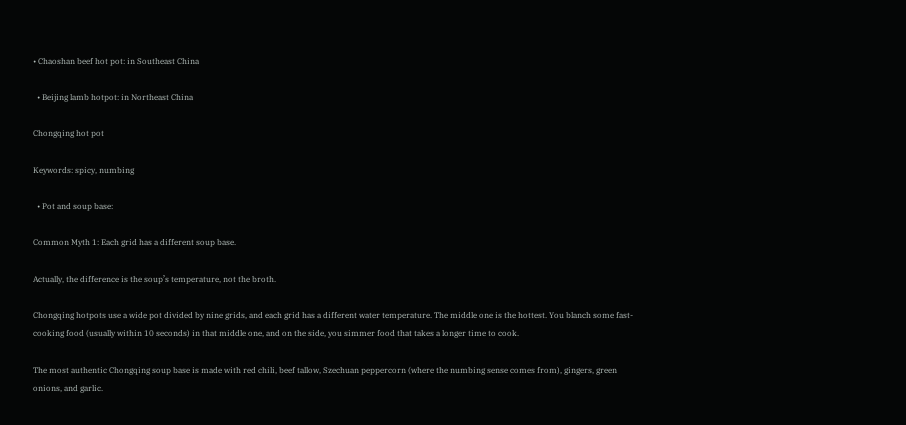• Chaoshan beef hot pot: in Southeast China

  • Beijing lamb hotpot: in Northeast China

Chongqing hot pot

Keywords: spicy, numbing

  • Pot and soup base:

Common Myth 1: Each grid has a different soup base.

Actually, the difference is the soup’s temperature, not the broth.

Chongqing hotpots use a wide pot divided by nine grids, and each grid has a different water temperature. The middle one is the hottest. You blanch some fast-cooking food (usually within 10 seconds) in that middle one, and on the side, you simmer food that takes a longer time to cook.

The most authentic Chongqing soup base is made with red chili, beef tallow, Szechuan peppercorn (where the numbing sense comes from), gingers, green onions, and garlic.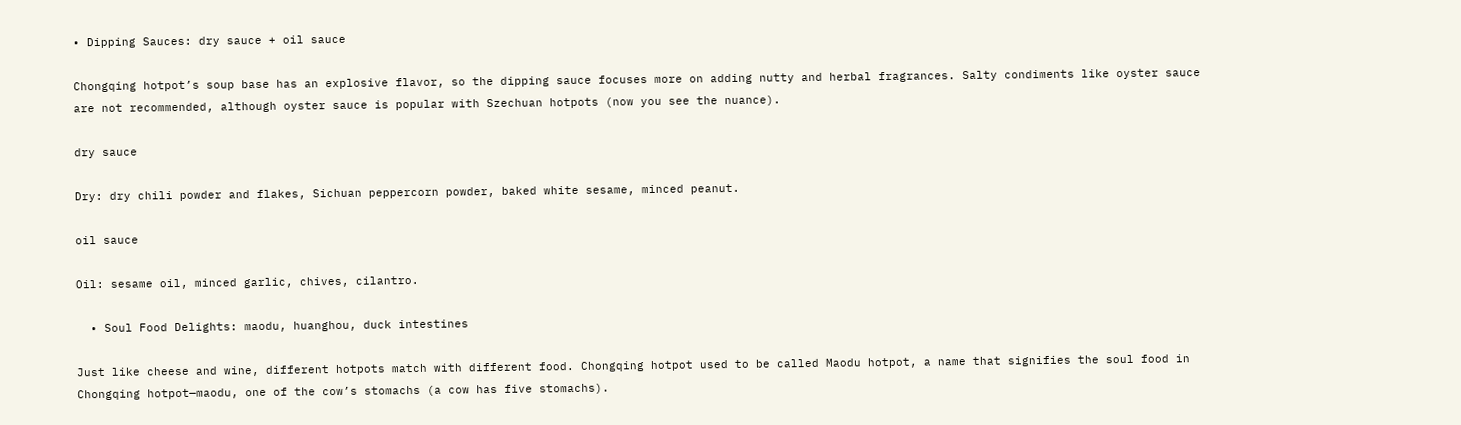• Dipping Sauces: dry sauce + oil sauce

Chongqing hotpot’s soup base has an explosive flavor, so the dipping sauce focuses more on adding nutty and herbal fragrances. Salty condiments like oyster sauce are not recommended, although oyster sauce is popular with Szechuan hotpots (now you see the nuance).

dry sauce

Dry: dry chili powder and flakes, Sichuan peppercorn powder, baked white sesame, minced peanut.

oil sauce

Oil: sesame oil, minced garlic, chives, cilantro.

  • Soul Food Delights: maodu, huanghou, duck intestines

Just like cheese and wine, different hotpots match with different food. Chongqing hotpot used to be called Maodu hotpot, a name that signifies the soul food in Chongqing hotpot—maodu, one of the cow’s stomachs (a cow has five stomachs).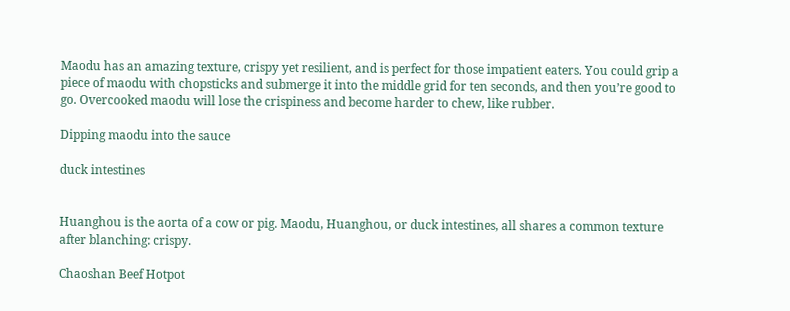Maodu has an amazing texture, crispy yet resilient, and is perfect for those impatient eaters. You could grip a piece of maodu with chopsticks and submerge it into the middle grid for ten seconds, and then you’re good to go. Overcooked maodu will lose the crispiness and become harder to chew, like rubber.

Dipping maodu into the sauce

duck intestines


Huanghou is the aorta of a cow or pig. Maodu, Huanghou, or duck intestines, all shares a common texture after blanching: crispy.

Chaoshan Beef Hotpot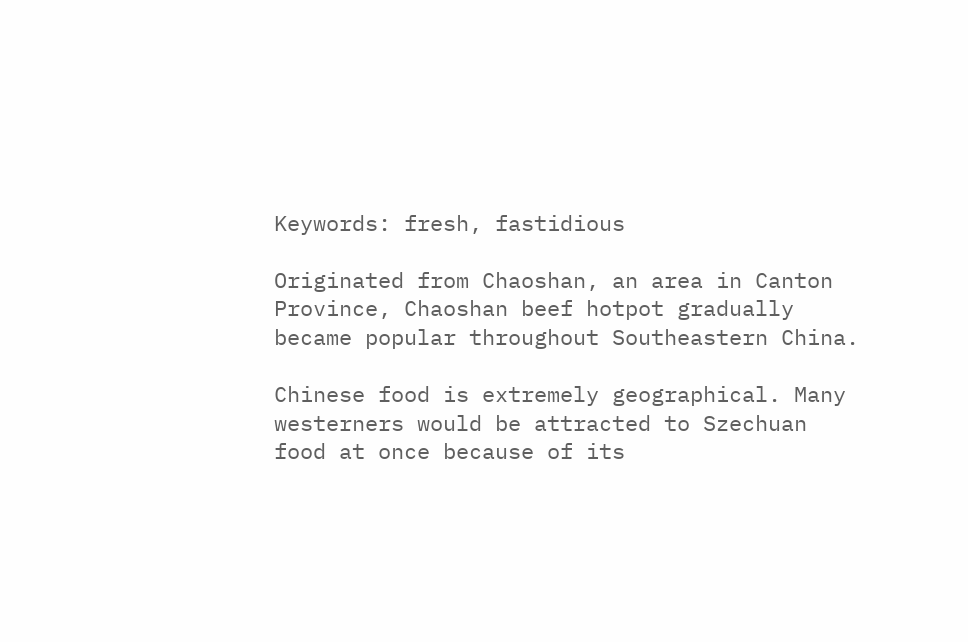Keywords: fresh, fastidious

Originated from Chaoshan, an area in Canton Province, Chaoshan beef hotpot gradually became popular throughout Southeastern China.

Chinese food is extremely geographical. Many westerners would be attracted to Szechuan food at once because of its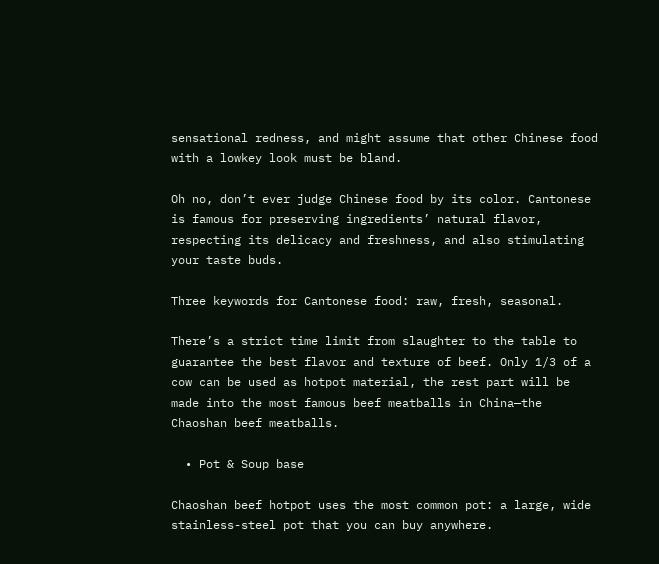sensational redness, and might assume that other Chinese food with a lowkey look must be bland.

Oh no, don’t ever judge Chinese food by its color. Cantonese is famous for preserving ingredients’ natural flavor, respecting its delicacy and freshness, and also stimulating your taste buds.

Three keywords for Cantonese food: raw, fresh, seasonal.

There’s a strict time limit from slaughter to the table to guarantee the best flavor and texture of beef. Only 1/3 of a cow can be used as hotpot material, the rest part will be made into the most famous beef meatballs in China—the Chaoshan beef meatballs.

  • Pot & Soup base

Chaoshan beef hotpot uses the most common pot: a large, wide stainless-steel pot that you can buy anywhere.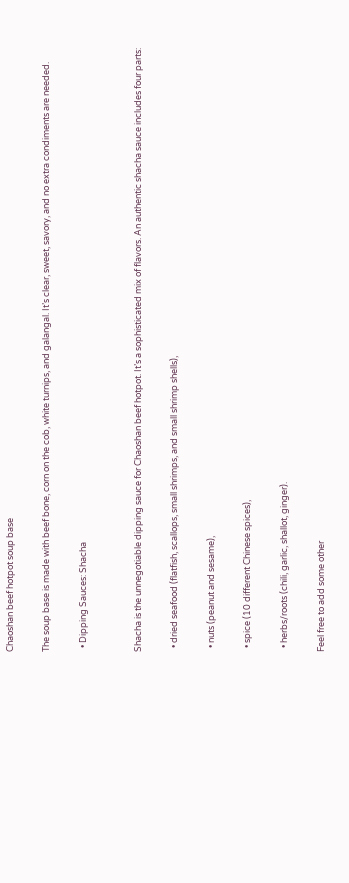Chaoshan beef hotpot soup base

The soup base is made with beef bone, corn on the cob, white turnips, and galangal. It’s clear, sweet, savory, and no extra condiments are needed.

  • Dipping Sauces: Shacha


Shacha is the unnegotiable dipping sauce for Chaoshan beef hotpot. It’s a sophisticated mix of flavors. An authentic shacha sauce includes four parts:

  • dried seafood (flatfish, scallops, small shrimps, and small shrimp shells),

  • nuts (peanut and sesame),

  • spice (10 different Chinese spices),

  • herbs/roots (chili, garlic, shallot, ginger).

Feel free to add some other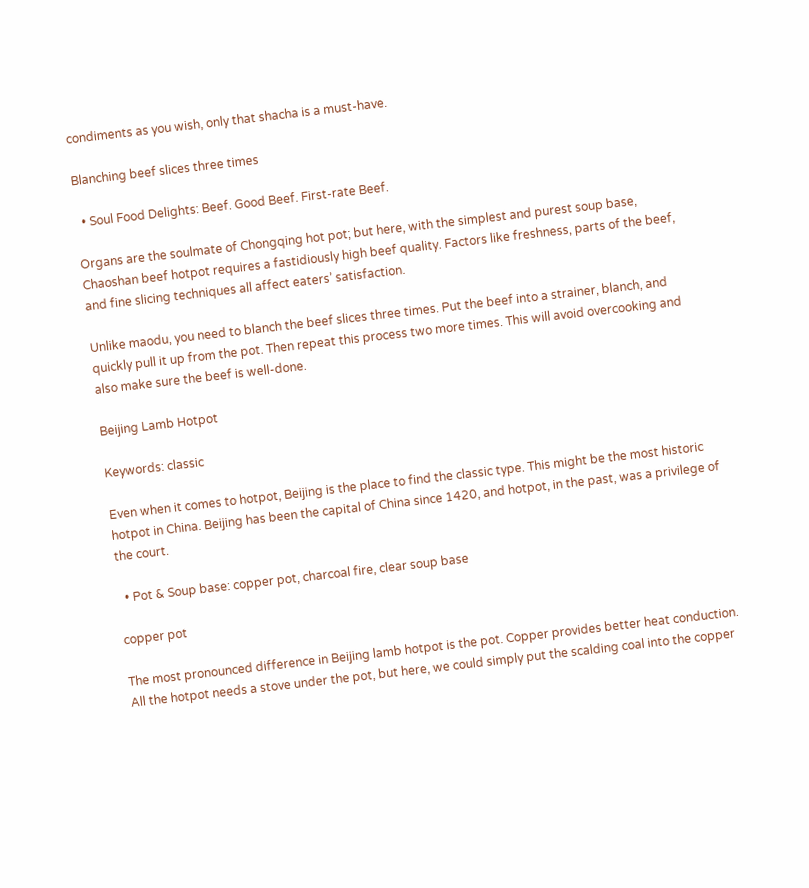condiments as you wish, only that shacha is a must-have.

Blanching beef slices three times

  • Soul Food Delights: Beef. Good Beef. First-rate Beef.

Organs are the soulmate of Chongqing hot pot; but here, with the simplest and purest soup base, Chaoshan beef hotpot requires a fastidiously high beef quality. Factors like freshness, parts of the beef, and fine slicing techniques all affect eaters’ satisfaction.

Unlike maodu, you need to blanch the beef slices three times. Put the beef into a strainer, blanch, and quickly pull it up from the pot. Then repeat this process two more times. This will avoid overcooking and also make sure the beef is well-done.

Beijing Lamb Hotpot

Keywords: classic

Even when it comes to hotpot, Beijing is the place to find the classic type. This might be the most historic hotpot in China. Beijing has been the capital of China since 1420, and hotpot, in the past, was a privilege of the court.

  • Pot & Soup base: copper pot, charcoal fire, clear soup base

copper pot

The most pronounced difference in Beijing lamb hotpot is the pot. Copper provides better heat conduction. All the hotpot needs a stove under the pot, but here, we could simply put the scalding coal into the copper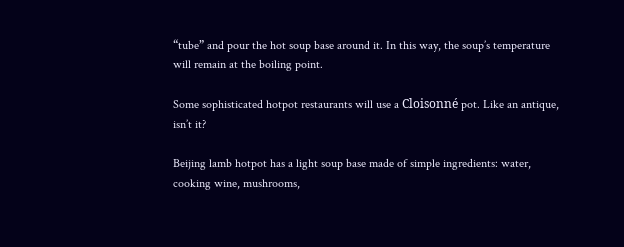“tube” and pour the hot soup base around it. In this way, the soup’s temperature will remain at the boiling point.

Some sophisticated hotpot restaurants will use a Cloisonné pot. Like an antique, isn’t it?

Beijing lamb hotpot has a light soup base made of simple ingredients: water, cooking wine, mushrooms,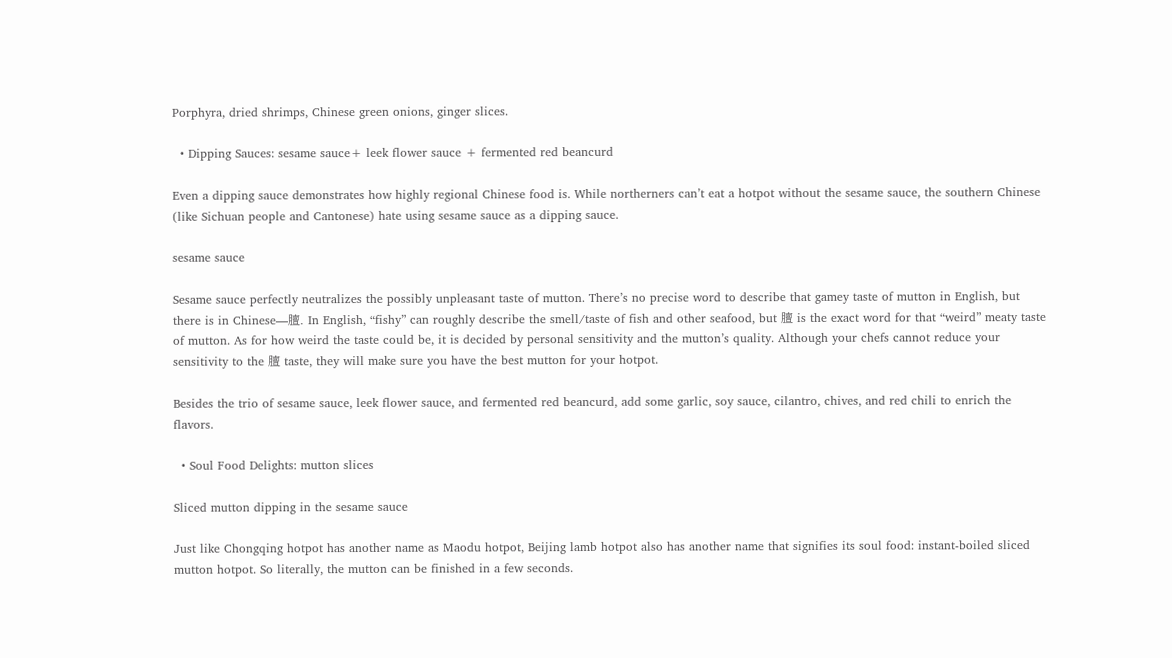Porphyra, dried shrimps, Chinese green onions, ginger slices.

  • Dipping Sauces: sesame sauce+ leek flower sauce + fermented red beancurd

Even a dipping sauce demonstrates how highly regional Chinese food is. While northerners can’t eat a hotpot without the sesame sauce, the southern Chinese (like Sichuan people and Cantonese) hate using sesame sauce as a dipping sauce.

sesame sauce

Sesame sauce perfectly neutralizes the possibly unpleasant taste of mutton. There’s no precise word to describe that gamey taste of mutton in English, but there is in Chinese—膻. In English, “fishy” can roughly describe the smell/taste of fish and other seafood, but 膻 is the exact word for that “weird” meaty taste of mutton. As for how weird the taste could be, it is decided by personal sensitivity and the mutton’s quality. Although your chefs cannot reduce your sensitivity to the 膻 taste, they will make sure you have the best mutton for your hotpot.

Besides the trio of sesame sauce, leek flower sauce, and fermented red beancurd, add some garlic, soy sauce, cilantro, chives, and red chili to enrich the flavors.

  • Soul Food Delights: mutton slices

Sliced mutton dipping in the sesame sauce

Just like Chongqing hotpot has another name as Maodu hotpot, Beijing lamb hotpot also has another name that signifies its soul food: instant-boiled sliced mutton hotpot. So literally, the mutton can be finished in a few seconds.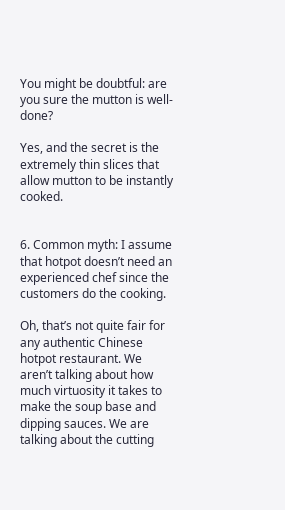You might be doubtful: are you sure the mutton is well-done?

Yes, and the secret is the extremely thin slices that allow mutton to be instantly cooked.


6. Common myth: I assume that hotpot doesn’t need an experienced chef since the customers do the cooking.

Oh, that’s not quite fair for any authentic Chinese hotpot restaurant. We aren’t talking about how much virtuosity it takes to make the soup base and dipping sauces. We are talking about the cutting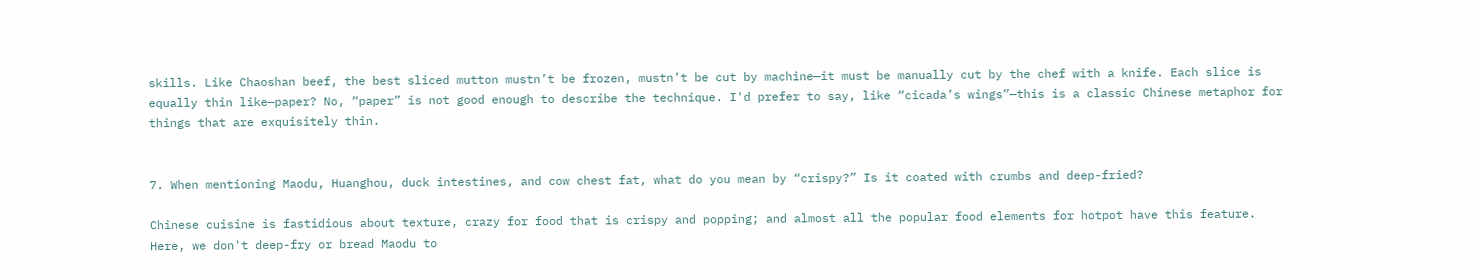skills. Like Chaoshan beef, the best sliced mutton mustn’t be frozen, mustn’t be cut by machine—it must be manually cut by the chef with a knife. Each slice is equally thin like—paper? No, “paper” is not good enough to describe the technique. I'd prefer to say, like “cicada’s wings”—this is a classic Chinese metaphor for things that are exquisitely thin.


7. When mentioning Maodu, Huanghou, duck intestines, and cow chest fat, what do you mean by “crispy?” Is it coated with crumbs and deep-fried?

Chinese cuisine is fastidious about texture, crazy for food that is crispy and popping; and almost all the popular food elements for hotpot have this feature. Here, we don't deep-fry or bread Maodu to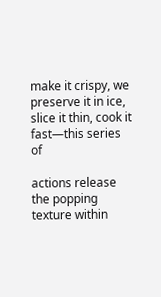make it crispy, we preserve it in ice, slice it thin, cook it fast—this series of

actions release the popping texture within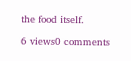the food itself.

6 views0 comments